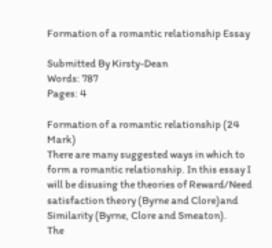Formation of a romantic relationship Essay

Submitted By Kirsty-Dean
Words: 787
Pages: 4

Formation of a romantic relationship (24 Mark)
There are many suggested ways in which to form a romantic relationship. In this essay I will be disusing the theories of Reward/Need satisfaction theory (Byrne and Clore)and Similarity (Byrne, Clore and Smeaton).
The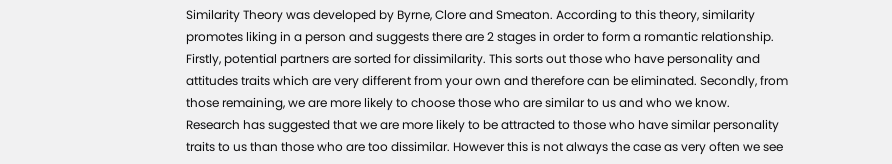Similarity Theory was developed by Byrne, Clore and Smeaton. According to this theory, similarity promotes liking in a person and suggests there are 2 stages in order to form a romantic relationship. Firstly, potential partners are sorted for dissimilarity. This sorts out those who have personality and attitudes traits which are very different from your own and therefore can be eliminated. Secondly, from those remaining, we are more likely to choose those who are similar to us and who we know.
Research has suggested that we are more likely to be attracted to those who have similar personality traits to us than those who are too dissimilar. However this is not always the case as very often we see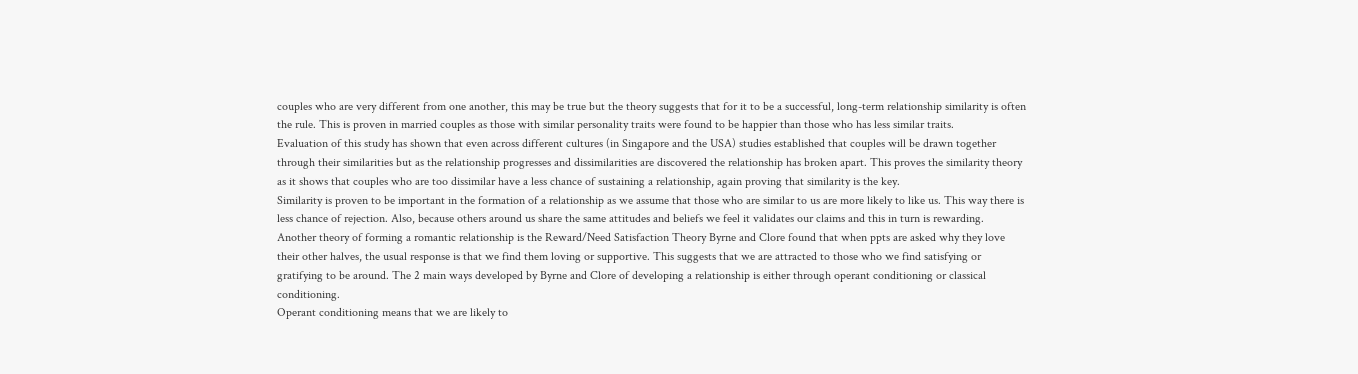couples who are very different from one another, this may be true but the theory suggests that for it to be a successful, long-term relationship similarity is often the rule. This is proven in married couples as those with similar personality traits were found to be happier than those who has less similar traits.
Evaluation of this study has shown that even across different cultures (in Singapore and the USA) studies established that couples will be drawn together through their similarities but as the relationship progresses and dissimilarities are discovered the relationship has broken apart. This proves the similarity theory as it shows that couples who are too dissimilar have a less chance of sustaining a relationship, again proving that similarity is the key.
Similarity is proven to be important in the formation of a relationship as we assume that those who are similar to us are more likely to like us. This way there is less chance of rejection. Also, because others around us share the same attitudes and beliefs we feel it validates our claims and this in turn is rewarding.
Another theory of forming a romantic relationship is the Reward/Need Satisfaction Theory Byrne and Clore found that when ppts are asked why they love their other halves, the usual response is that we find them loving or supportive. This suggests that we are attracted to those who we find satisfying or gratifying to be around. The 2 main ways developed by Byrne and Clore of developing a relationship is either through operant conditioning or classical conditioning.
Operant conditioning means that we are likely to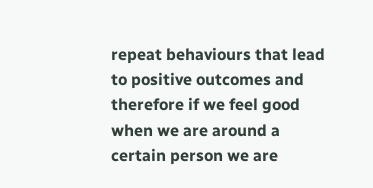repeat behaviours that lead to positive outcomes and therefore if we feel good when we are around a certain person we are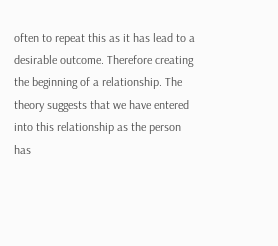often to repeat this as it has lead to a desirable outcome. Therefore creating the beginning of a relationship. The theory suggests that we have entered into this relationship as the person has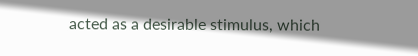acted as a desirable stimulus, which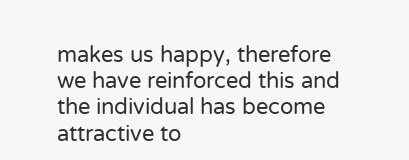makes us happy, therefore we have reinforced this and the individual has become attractive to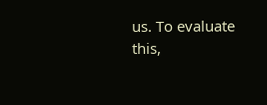us. To evaluate this,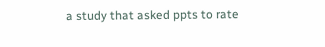a study that asked ppts to rate